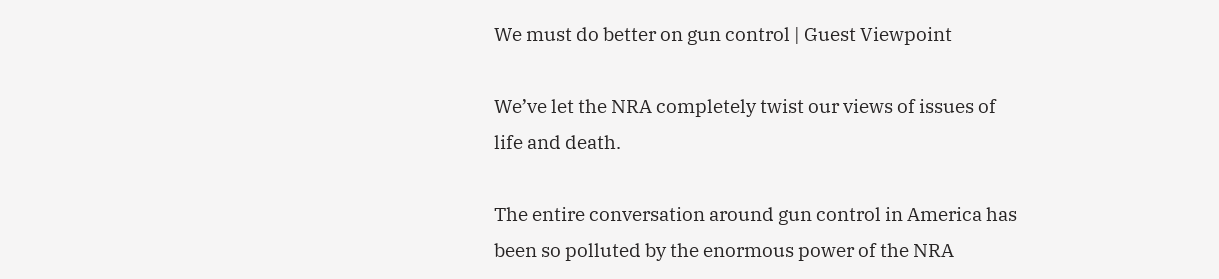We must do better on gun control | Guest Viewpoint

We’ve let the NRA completely twist our views of issues of life and death.

The entire conversation around gun control in America has been so polluted by the enormous power of the NRA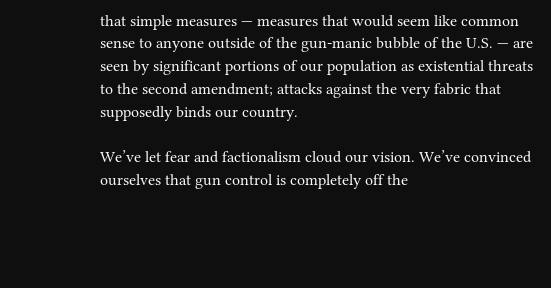that simple measures — measures that would seem like common sense to anyone outside of the gun-manic bubble of the U.S. — are seen by significant portions of our population as existential threats to the second amendment; attacks against the very fabric that supposedly binds our country.

We’ve let fear and factionalism cloud our vision. We’ve convinced ourselves that gun control is completely off the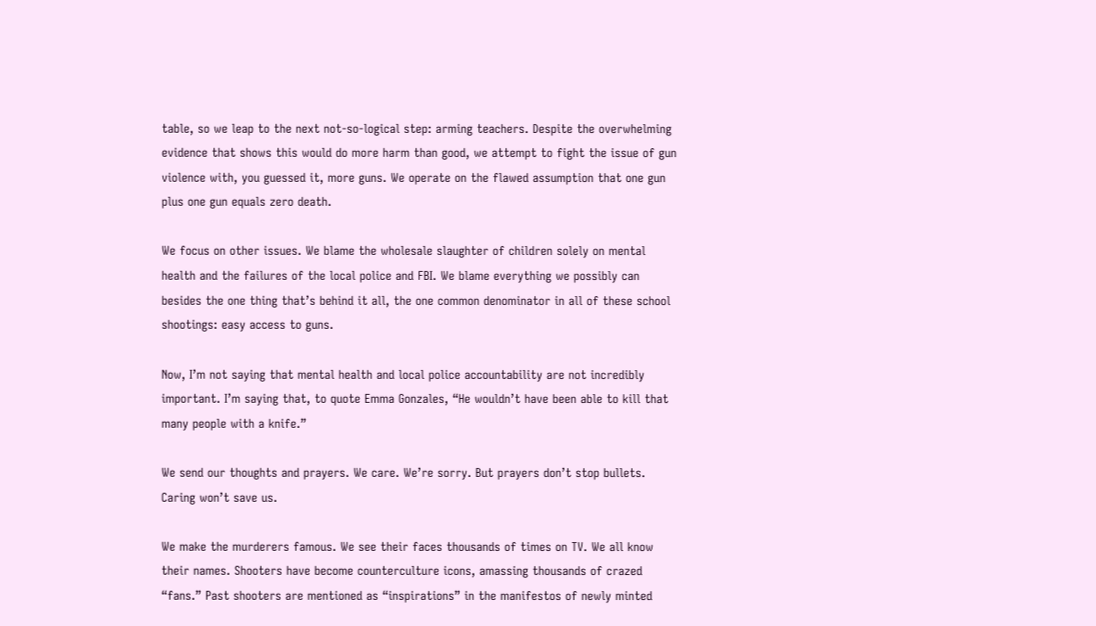table, so we leap to the next not-so-logical step: arming teachers. Despite the overwhelming evidence that shows this would do more harm than good, we attempt to fight the issue of gun violence with, you guessed it, more guns. We operate on the flawed assumption that one gun plus one gun equals zero death.

We focus on other issues. We blame the wholesale slaughter of children solely on mental health and the failures of the local police and FBI. We blame everything we possibly can besides the one thing that’s behind it all, the one common denominator in all of these school shootings: easy access to guns.

Now, I’m not saying that mental health and local police accountability are not incredibly important. I’m saying that, to quote Emma Gonzales, “He wouldn’t have been able to kill that many people with a knife.”

We send our thoughts and prayers. We care. We’re sorry. But prayers don’t stop bullets. Caring won’t save us.

We make the murderers famous. We see their faces thousands of times on TV. We all know their names. Shooters have become counterculture icons, amassing thousands of crazed “fans.” Past shooters are mentioned as “inspirations” in the manifestos of newly minted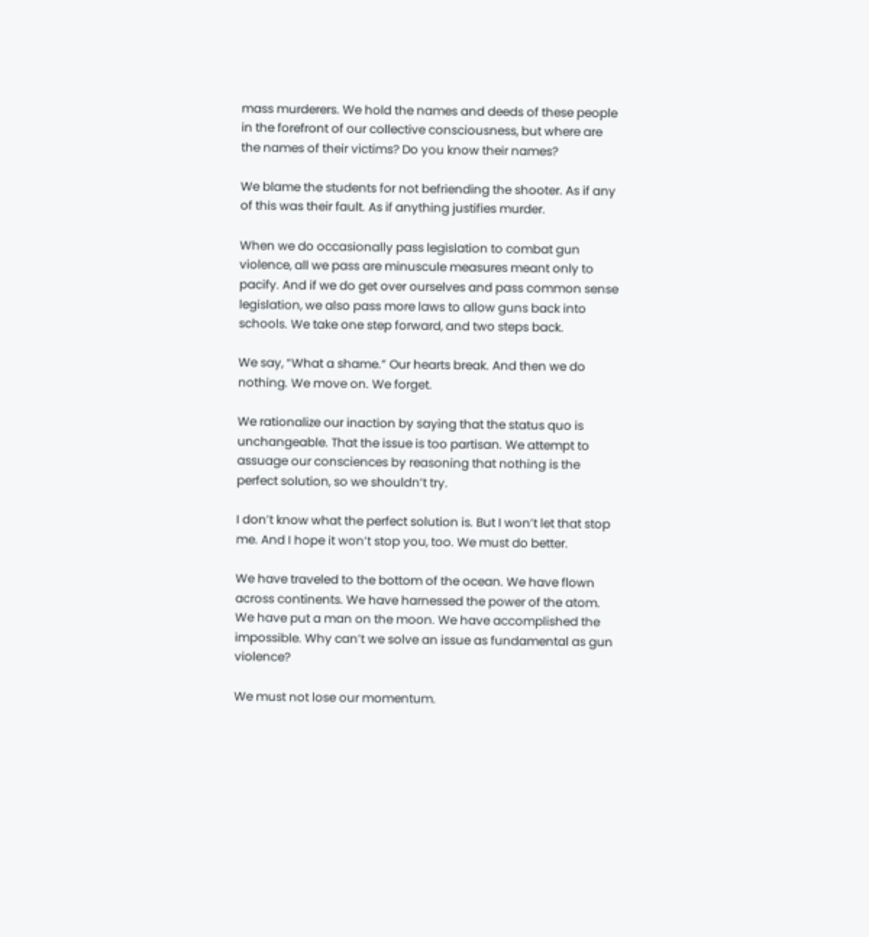mass murderers. We hold the names and deeds of these people in the forefront of our collective consciousness, but where are the names of their victims? Do you know their names?

We blame the students for not befriending the shooter. As if any of this was their fault. As if anything justifies murder.

When we do occasionally pass legislation to combat gun violence, all we pass are minuscule measures meant only to pacify. And if we do get over ourselves and pass common sense legislation, we also pass more laws to allow guns back into schools. We take one step forward, and two steps back.

We say, “What a shame.” Our hearts break. And then we do nothing. We move on. We forget.

We rationalize our inaction by saying that the status quo is unchangeable. That the issue is too partisan. We attempt to assuage our consciences by reasoning that nothing is the perfect solution, so we shouldn’t try.

I don’t know what the perfect solution is. But I won’t let that stop me. And I hope it won’t stop you, too. We must do better.

We have traveled to the bottom of the ocean. We have flown across continents. We have harnessed the power of the atom. We have put a man on the moon. We have accomplished the impossible. Why can’t we solve an issue as fundamental as gun violence?

We must not lose our momentum.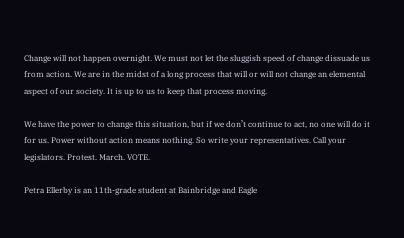Change will not happen overnight. We must not let the sluggish speed of change dissuade us from action. We are in the midst of a long process that will or will not change an elemental aspect of our society. It is up to us to keep that process moving.

We have the power to change this situation, but if we don’t continue to act, no one will do it for us. Power without action means nothing. So write your representatives. Call your legislators. Protest. March. VOTE.

Petra Ellerby is an 11th-grade student at Bainbridge and Eagle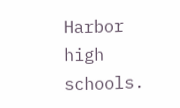Harbor high schools.